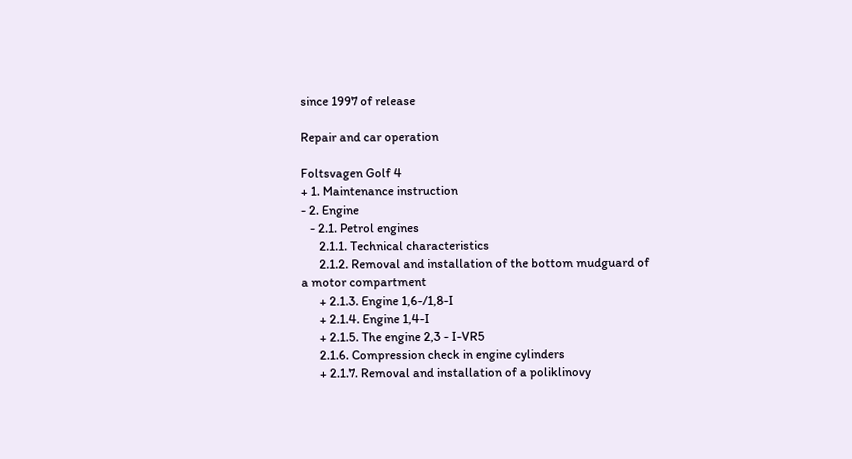since 1997 of release

Repair and car operation

Foltsvagen Golf 4
+ 1. Maintenance instruction
- 2. Engine
   - 2.1. Petrol engines
      2.1.1. Technical characteristics
      2.1.2. Removal and installation of the bottom mudguard of a motor compartment
      + 2.1.3. Engine 1,6-/1,8-I
      + 2.1.4. Engine 1,4-I
      + 2.1.5. The engine 2,3 - I-VR5
      2.1.6. Compression check in engine cylinders
      + 2.1.7. Removal and installation of a poliklinovy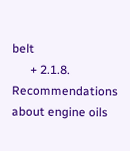belt
      + 2.1.8. Recommendations about engine oils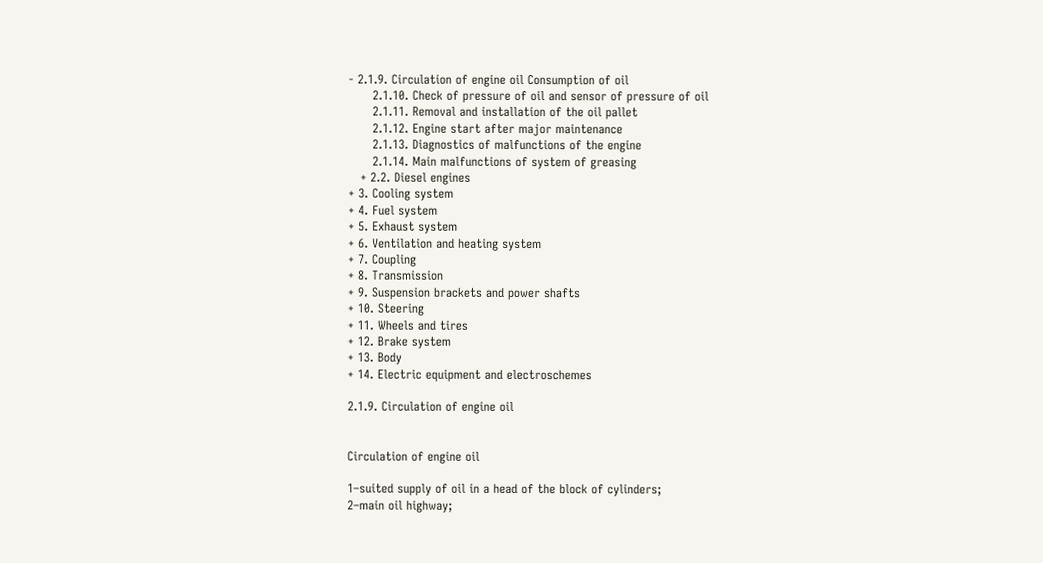- 2.1.9. Circulation of engine oil Consumption of oil
      2.1.10. Check of pressure of oil and sensor of pressure of oil
      2.1.11. Removal and installation of the oil pallet
      2.1.12. Engine start after major maintenance
      2.1.13. Diagnostics of malfunctions of the engine
      2.1.14. Main malfunctions of system of greasing
   + 2.2. Diesel engines
+ 3. Cooling system
+ 4. Fuel system
+ 5. Exhaust system
+ 6. Ventilation and heating system
+ 7. Coupling
+ 8. Transmission
+ 9. Suspension brackets and power shafts
+ 10. Steering
+ 11. Wheels and tires
+ 12. Brake system
+ 13. Body
+ 14. Electric equipment and electroschemes

2.1.9. Circulation of engine oil


Circulation of engine oil

1–suited supply of oil in a head of the block of cylinders;
2–main oil highway;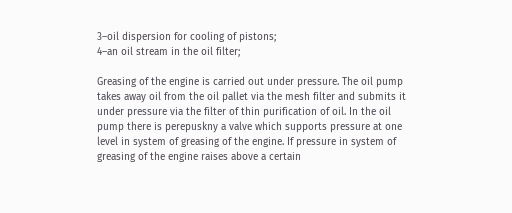3–oil dispersion for cooling of pistons;
4–an oil stream in the oil filter;

Greasing of the engine is carried out under pressure. The oil pump takes away oil from the oil pallet via the mesh filter and submits it under pressure via the filter of thin purification of oil. In the oil pump there is perepuskny a valve which supports pressure at one level in system of greasing of the engine. If pressure in system of greasing of the engine raises above a certain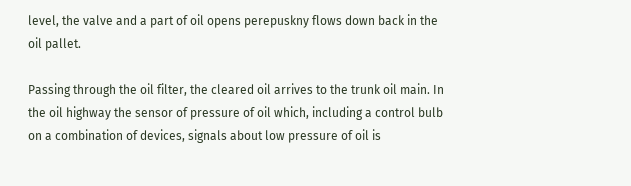level, the valve and a part of oil opens perepuskny flows down back in the oil pallet.

Passing through the oil filter, the cleared oil arrives to the trunk oil main. In the oil highway the sensor of pressure of oil which, including a control bulb on a combination of devices, signals about low pressure of oil is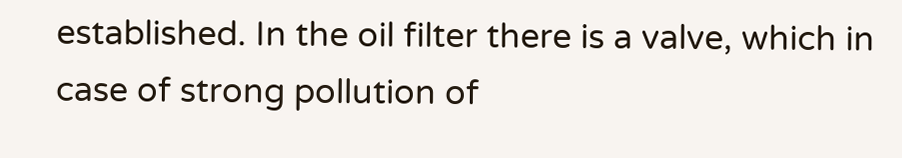established. In the oil filter there is a valve, which in case of strong pollution of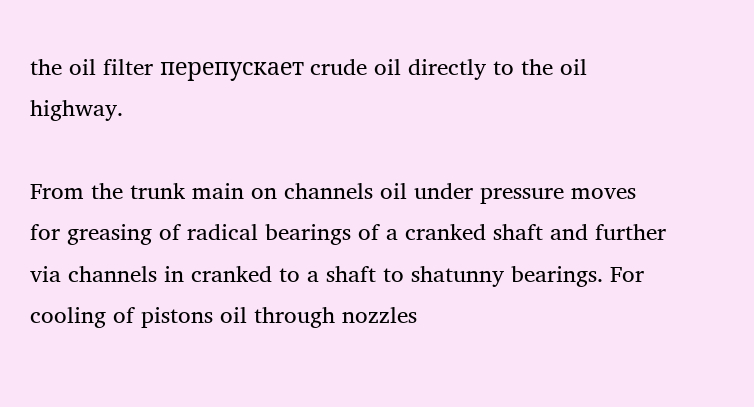the oil filter перепускает crude oil directly to the oil highway.

From the trunk main on channels oil under pressure moves for greasing of radical bearings of a cranked shaft and further via channels in cranked to a shaft to shatunny bearings. For cooling of pistons oil through nozzles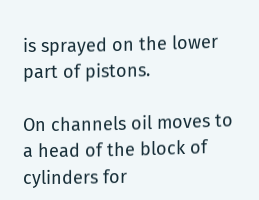is sprayed on the lower part of pistons.

On channels oil moves to a head of the block of cylinders for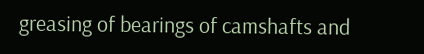greasing of bearings of camshafts and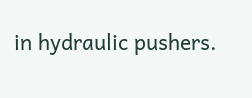in hydraulic pushers.